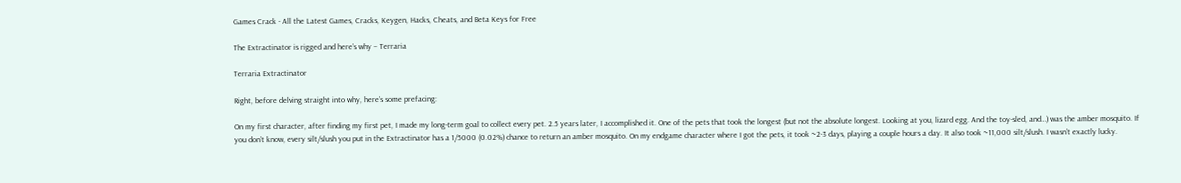Games Crack - All the Latest Games, Cracks, Keygen, Hacks, Cheats, and Beta Keys for Free

The Extractinator is rigged and here’s why – Terraria

Terraria Extractinator

Right, before delving straight into why, here’s some prefacing:

On my first character, after finding my first pet, I made my long-term goal to collect every pet. 2.5 years later, I accomplished it. One of the pets that took the longest (but not the absolute longest. Looking at you, lizard egg. And the toy-sled, and…) was the amber mosquito. If you don’t know, every silt/slush you put in the Extractinator has a 1/5000 (0.02%) chance to return an amber mosquito. On my endgame character where I got the pets, it took ~2-3 days, playing a couple hours a day. It also took ~11,000 silt/slush. I wasn’t exactly lucky.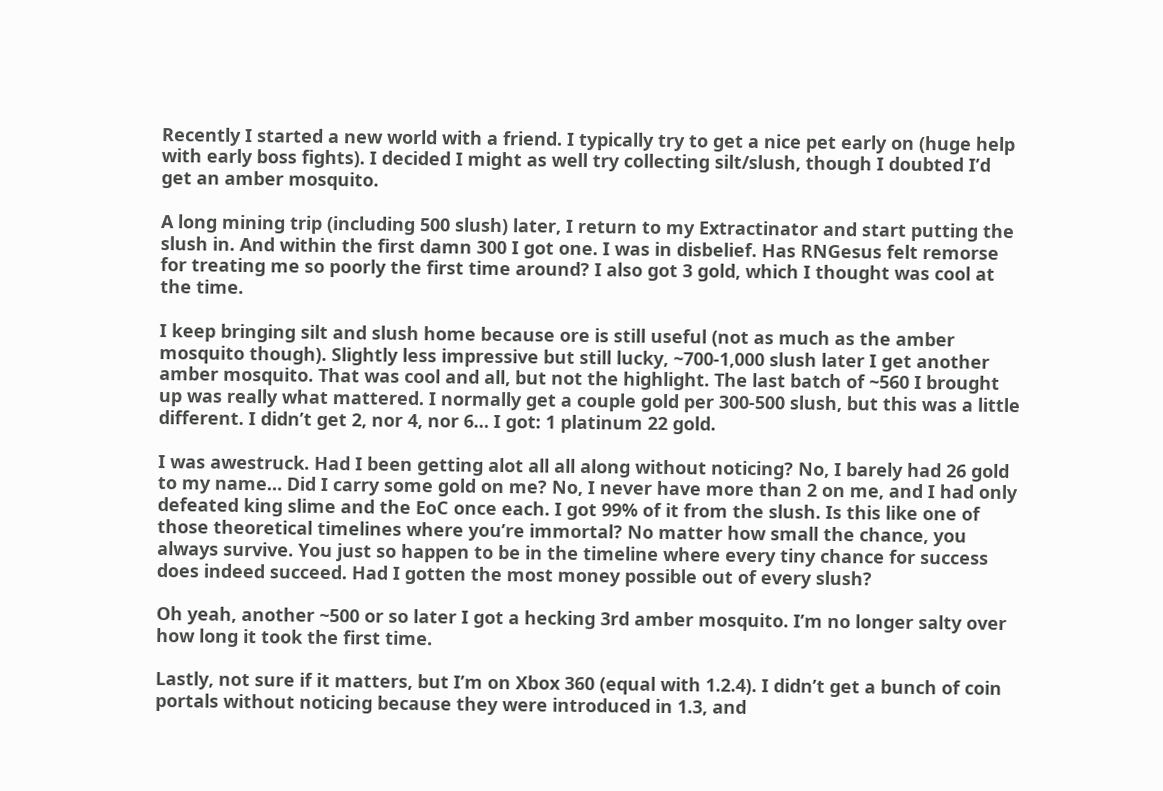Recently I started a new world with a friend. I typically try to get a nice pet early on (huge help with early boss fights). I decided I might as well try collecting silt/slush, though I doubted I’d get an amber mosquito.

A long mining trip (including 500 slush) later, I return to my Extractinator and start putting the slush in. And within the first damn 300 I got one. I was in disbelief. Has RNGesus felt remorse for treating me so poorly the first time around? I also got 3 gold, which I thought was cool at the time.

I keep bringing silt and slush home because ore is still useful (not as much as the amber mosquito though). Slightly less impressive but still lucky, ~700-1,000 slush later I get another amber mosquito. That was cool and all, but not the highlight. The last batch of ~560 I brought up was really what mattered. I normally get a couple gold per 300-500 slush, but this was a little different. I didn’t get 2, nor 4, nor 6… I got: 1 platinum 22 gold.

I was awestruck. Had I been getting alot all all along without noticing? No, I barely had 26 gold to my name… Did I carry some gold on me? No, I never have more than 2 on me, and I had only defeated king slime and the EoC once each. I got 99% of it from the slush. Is this like one of those theoretical timelines where you’re immortal? No matter how small the chance, you always survive. You just so happen to be in the timeline where every tiny chance for success does indeed succeed. Had I gotten the most money possible out of every slush?

Oh yeah, another ~500 or so later I got a hecking 3rd amber mosquito. I’m no longer salty over how long it took the first time.

Lastly, not sure if it matters, but I’m on Xbox 360 (equal with 1.2.4). I didn’t get a bunch of coin portals without noticing because they were introduced in 1.3, and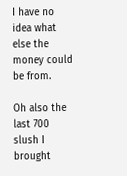I have no idea what else the money could be from.

Oh also the last 700 slush I brought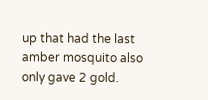up that had the last amber mosquito also only gave 2 gold.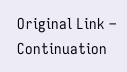Original Link – Continuation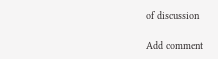of discussion

Add comment